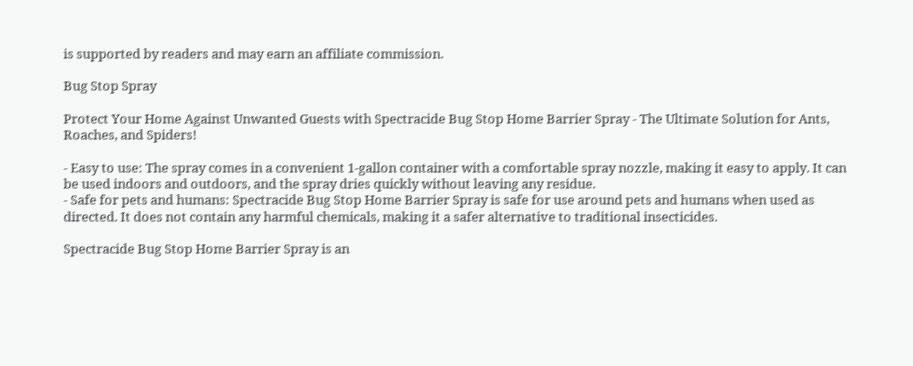is supported by readers and may earn an affiliate commission.

Bug Stop Spray

Protect Your Home Against Unwanted Guests with Spectracide Bug Stop Home Barrier Spray - The Ultimate Solution for Ants, Roaches, and Spiders!

- Easy to use: The spray comes in a convenient 1-gallon container with a comfortable spray nozzle, making it easy to apply. It can be used indoors and outdoors, and the spray dries quickly without leaving any residue.
- Safe for pets and humans: Spectracide Bug Stop Home Barrier Spray is safe for use around pets and humans when used as directed. It does not contain any harmful chemicals, making it a safer alternative to traditional insecticides.

Spectracide Bug Stop Home Barrier Spray is an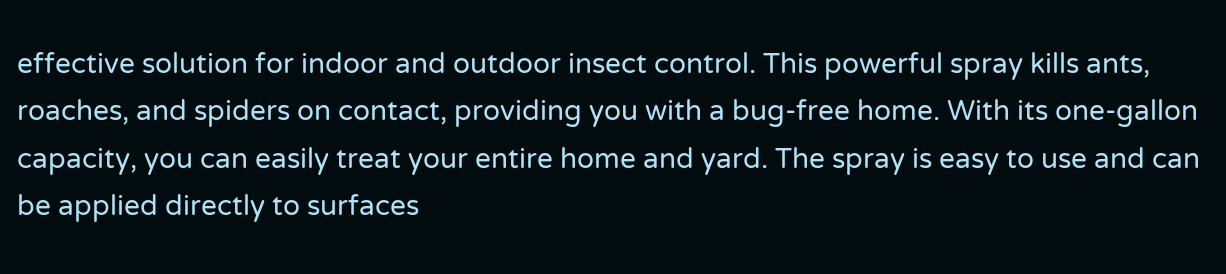effective solution for indoor and outdoor insect control. This powerful spray kills ants, roaches, and spiders on contact, providing you with a bug-free home. With its one-gallon capacity, you can easily treat your entire home and yard. The spray is easy to use and can be applied directly to surfaces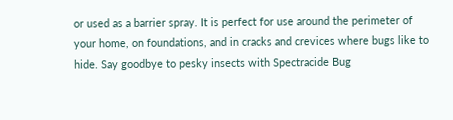or used as a barrier spray. It is perfect for use around the perimeter of your home, on foundations, and in cracks and crevices where bugs like to hide. Say goodbye to pesky insects with Spectracide Bug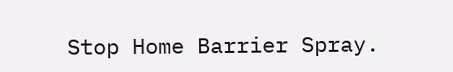Stop Home Barrier Spray.